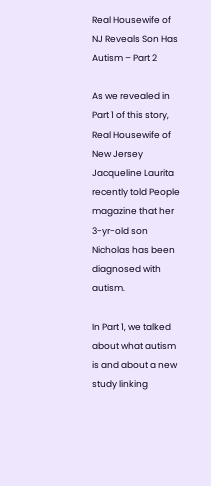Real Housewife of NJ Reveals Son Has Autism – Part 2

As we revealed in Part 1 of this story, Real Housewife of New Jersey Jacqueline Laurita recently told People magazine that her 3-yr-old son Nicholas has been diagnosed with autism.

In Part 1, we talked about what autism is and about a new study linking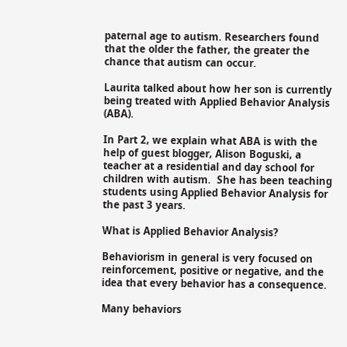paternal age to autism. Researchers found that the older the father, the greater the chance that autism can occur.

Laurita talked about how her son is currently being treated with Applied Behavior Analysis (ABA).

In Part 2, we explain what ABA is with the help of guest blogger, Alison Boguski, a teacher at a residential and day school for children with autism.  She has been teaching students using Applied Behavior Analysis for the past 3 years.

What is Applied Behavior Analysis?

Behaviorism in general is very focused on reinforcement, positive or negative, and the idea that every behavior has a consequence.

Many behaviors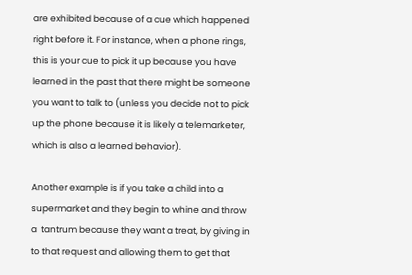are exhibited because of a cue which happened right before it. For instance, when a phone rings, this is your cue to pick it up because you have learned in the past that there might be someone you want to talk to (unless you decide not to pick up the phone because it is likely a telemarketer, which is also a learned behavior).

Another example is if you take a child into a supermarket and they begin to whine and throw a  tantrum because they want a treat, by giving in to that request and allowing them to get that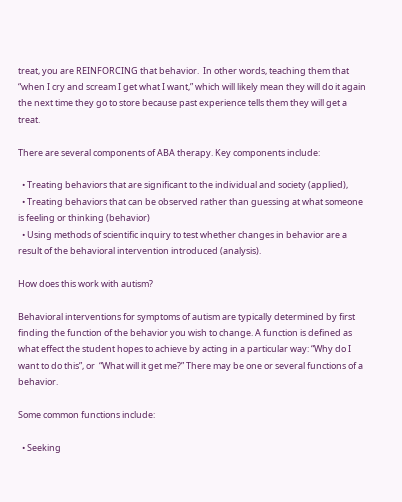treat, you are REINFORCING that behavior.  In other words, teaching them that “when I cry and scream I get what I want,” which will likely mean they will do it again the next time they go to store because past experience tells them they will get a treat.

There are several components of ABA therapy. Key components include:

  • Treating behaviors that are significant to the individual and society (applied),
  • Treating behaviors that can be observed rather than guessing at what someone is feeling or thinking (behavior)
  • Using methods of scientific inquiry to test whether changes in behavior are a result of the behavioral intervention introduced (analysis).

How does this work with autism?

Behavioral interventions for symptoms of autism are typically determined by first finding the function of the behavior you wish to change. A function is defined as what effect the student hopes to achieve by acting in a particular way: “Why do I want to do this”, or  “What will it get me?” There may be one or several functions of a behavior.

Some common functions include:

  • Seeking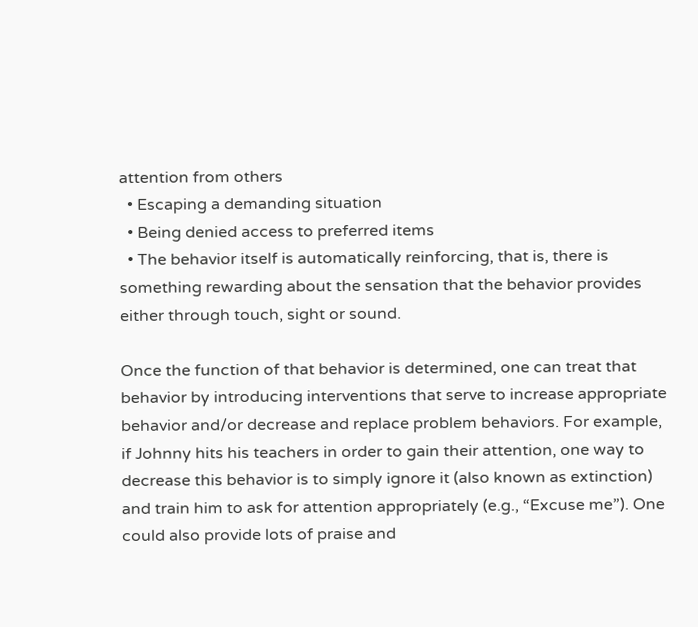attention from others
  • Escaping a demanding situation
  • Being denied access to preferred items
  • The behavior itself is automatically reinforcing, that is, there is something rewarding about the sensation that the behavior provides either through touch, sight or sound.

Once the function of that behavior is determined, one can treat that behavior by introducing interventions that serve to increase appropriate behavior and/or decrease and replace problem behaviors. For example, if Johnny hits his teachers in order to gain their attention, one way to decrease this behavior is to simply ignore it (also known as extinction) and train him to ask for attention appropriately (e.g., “Excuse me”). One could also provide lots of praise and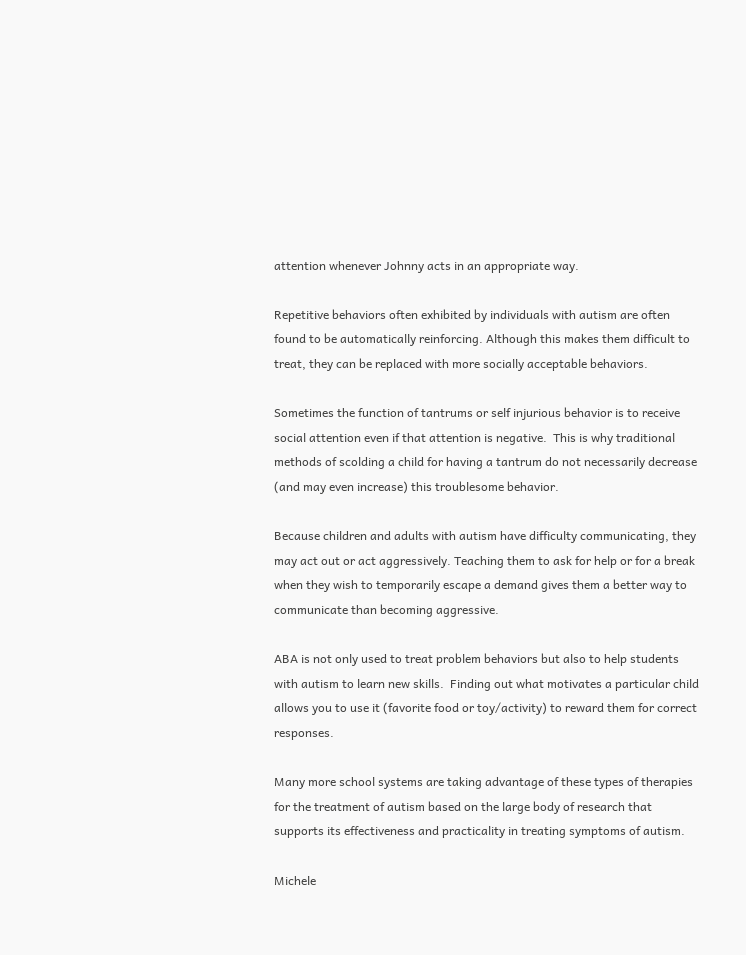attention whenever Johnny acts in an appropriate way.

Repetitive behaviors often exhibited by individuals with autism are often found to be automatically reinforcing. Although this makes them difficult to treat, they can be replaced with more socially acceptable behaviors.

Sometimes the function of tantrums or self injurious behavior is to receive social attention even if that attention is negative.  This is why traditional methods of scolding a child for having a tantrum do not necessarily decrease (and may even increase) this troublesome behavior.

Because children and adults with autism have difficulty communicating, they may act out or act aggressively. Teaching them to ask for help or for a break when they wish to temporarily escape a demand gives them a better way to communicate than becoming aggressive.

ABA is not only used to treat problem behaviors but also to help students with autism to learn new skills.  Finding out what motivates a particular child allows you to use it (favorite food or toy/activity) to reward them for correct responses.

Many more school systems are taking advantage of these types of therapies for the treatment of autism based on the large body of research that supports its effectiveness and practicality in treating symptoms of autism.

Michele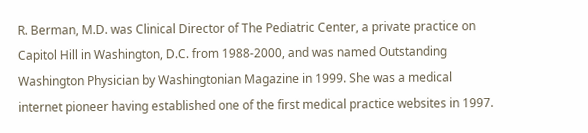R. Berman, M.D. was Clinical Director of The Pediatric Center, a private practice on Capitol Hill in Washington, D.C. from 1988-2000, and was named Outstanding Washington Physician by Washingtonian Magazine in 1999. She was a medical internet pioneer having established one of the first medical practice websites in 1997.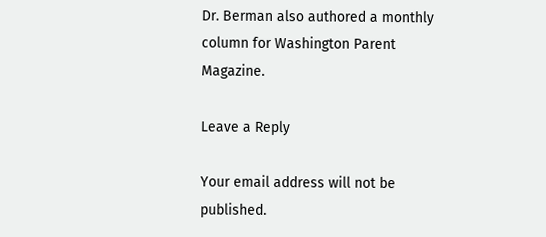Dr. Berman also authored a monthly column for Washington Parent Magazine.

Leave a Reply

Your email address will not be published.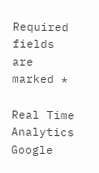Required fields are marked *

Real Time Analytics Google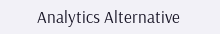Analytics Alternative